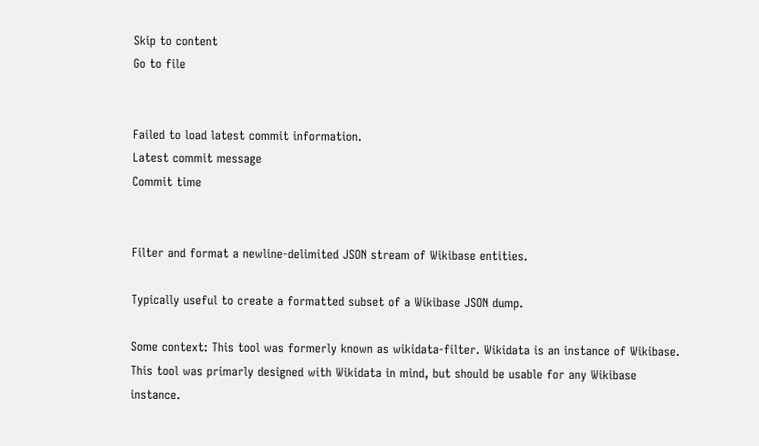Skip to content
Go to file


Failed to load latest commit information.
Latest commit message
Commit time


Filter and format a newline-delimited JSON stream of Wikibase entities.

Typically useful to create a formatted subset of a Wikibase JSON dump.

Some context: This tool was formerly known as wikidata-filter. Wikidata is an instance of Wikibase. This tool was primarly designed with Wikidata in mind, but should be usable for any Wikibase instance.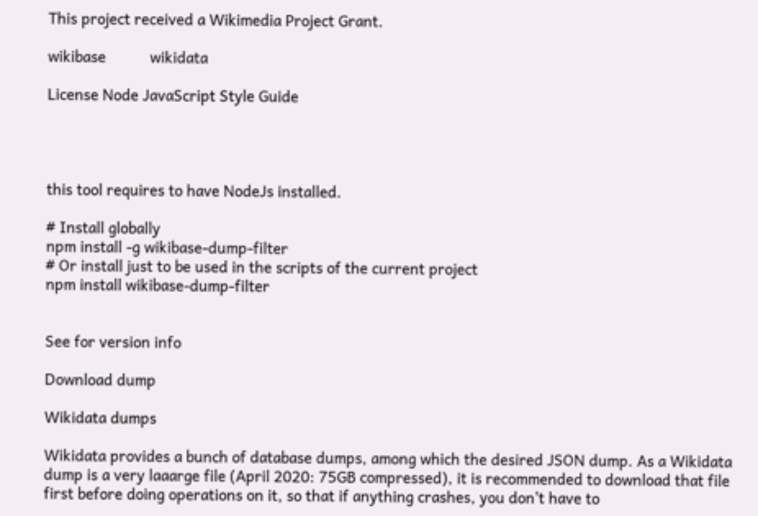This project received a Wikimedia Project Grant.

wikibase           wikidata

License Node JavaScript Style Guide




this tool requires to have NodeJs installed.

# Install globally
npm install -g wikibase-dump-filter
# Or install just to be used in the scripts of the current project
npm install wikibase-dump-filter


See for version info

Download dump

Wikidata dumps

Wikidata provides a bunch of database dumps, among which the desired JSON dump. As a Wikidata dump is a very laaarge file (April 2020: 75GB compressed), it is recommended to download that file first before doing operations on it, so that if anything crashes, you don't have to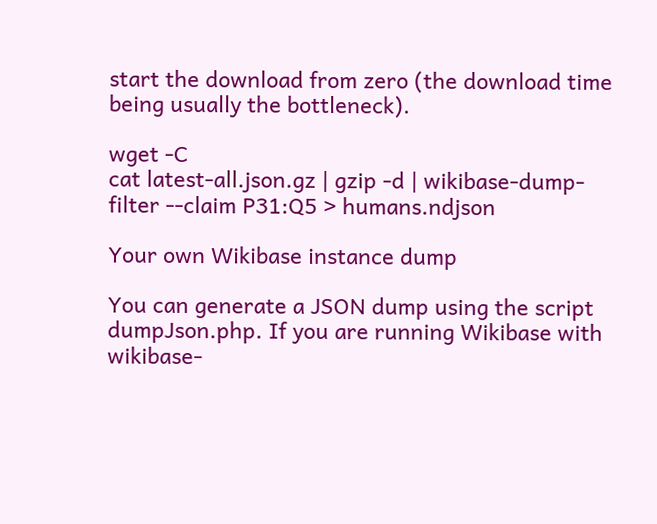start the download from zero (the download time being usually the bottleneck).

wget -C
cat latest-all.json.gz | gzip -d | wikibase-dump-filter --claim P31:Q5 > humans.ndjson

Your own Wikibase instance dump

You can generate a JSON dump using the script dumpJson.php. If you are running Wikibase with wikibase-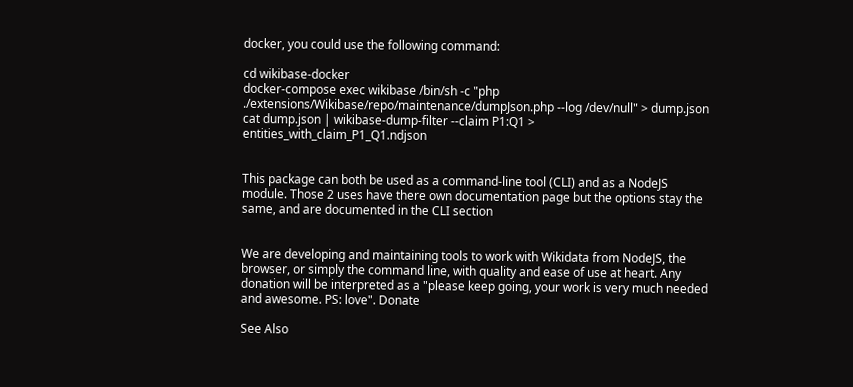docker, you could use the following command:

cd wikibase-docker
docker-compose exec wikibase /bin/sh -c "php ./extensions/Wikibase/repo/maintenance/dumpJson.php --log /dev/null" > dump.json
cat dump.json | wikibase-dump-filter --claim P1:Q1 > entities_with_claim_P1_Q1.ndjson


This package can both be used as a command-line tool (CLI) and as a NodeJS module. Those 2 uses have there own documentation page but the options stay the same, and are documented in the CLI section


We are developing and maintaining tools to work with Wikidata from NodeJS, the browser, or simply the command line, with quality and ease of use at heart. Any donation will be interpreted as a "please keep going, your work is very much needed and awesome. PS: love". Donate

See Also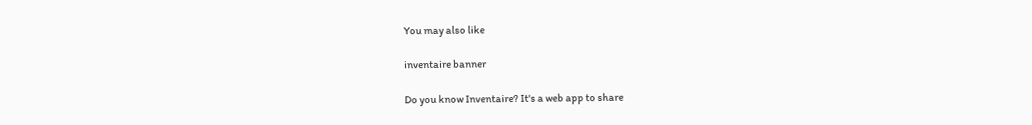You may also like

inventaire banner

Do you know Inventaire? It's a web app to share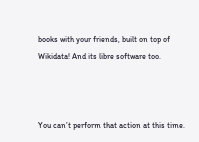books with your friends, built on top of Wikidata! And its libre software too.



You can’t perform that action at this time.